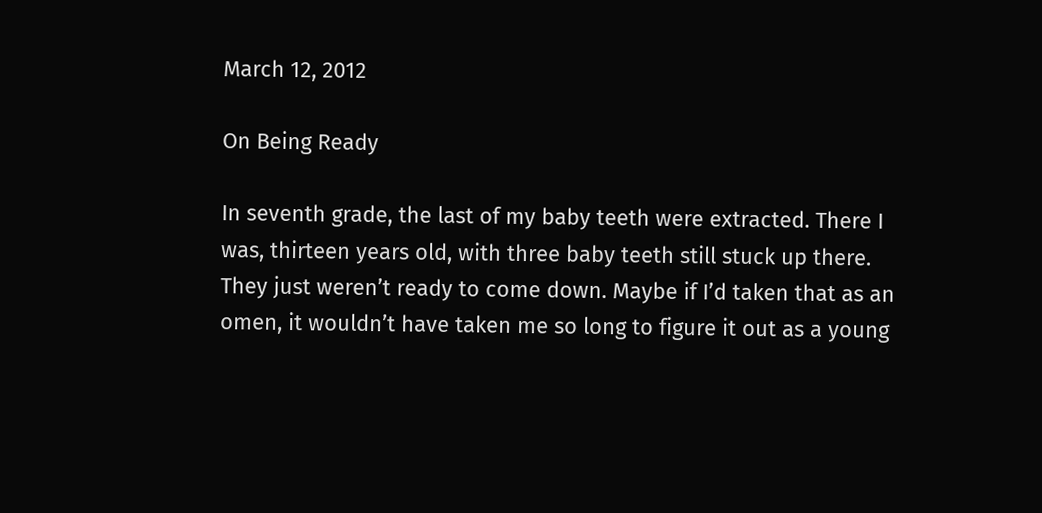March 12, 2012

On Being Ready

In seventh grade, the last of my baby teeth were extracted. There I was, thirteen years old, with three baby teeth still stuck up there. They just weren’t ready to come down. Maybe if I’d taken that as an omen, it wouldn’t have taken me so long to figure it out as a young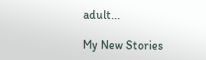adult...

My New Stories